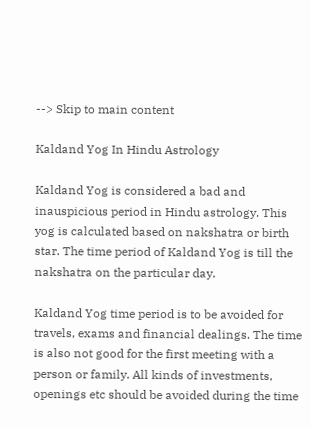--> Skip to main content

Kaldand Yog In Hindu Astrology

Kaldand Yog is considered a bad and inauspicious period in Hindu astrology. This yog is calculated based on nakshatra or birth star. The time period of Kaldand Yog is till the nakshatra on the particular day.

Kaldand Yog time period is to be avoided for travels, exams and financial dealings. The time is also not good for the first meeting with a person or family. All kinds of investments, openings etc should be avoided during the time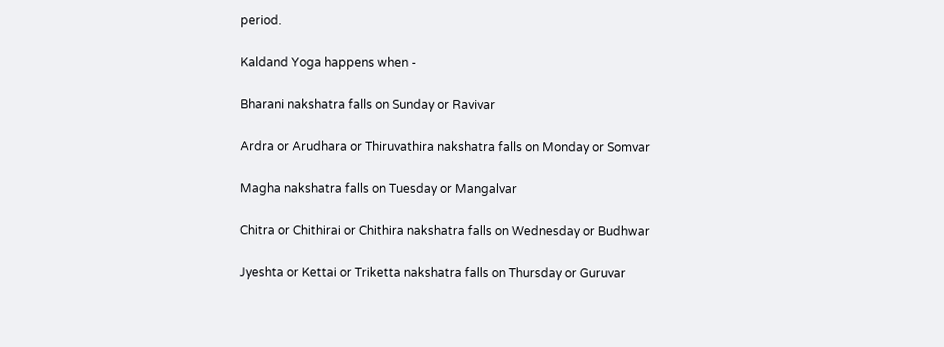period.

Kaldand Yoga happens when -

Bharani nakshatra falls on Sunday or Ravivar

Ardra or Arudhara or Thiruvathira nakshatra falls on Monday or Somvar

Magha nakshatra falls on Tuesday or Mangalvar

Chitra or Chithirai or Chithira nakshatra falls on Wednesday or Budhwar

Jyeshta or Kettai or Triketta nakshatra falls on Thursday or Guruvar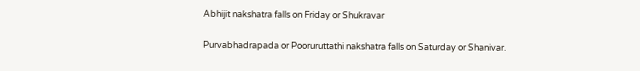Abhijit nakshatra falls on Friday or Shukravar

Purvabhadrapada or Pooruruttathi nakshatra falls on Saturday or Shanivar.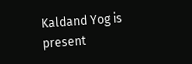Kaldand Yog is present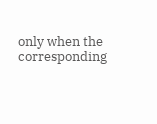only when the corresponding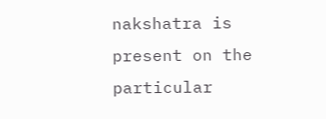nakshatra is present on the particular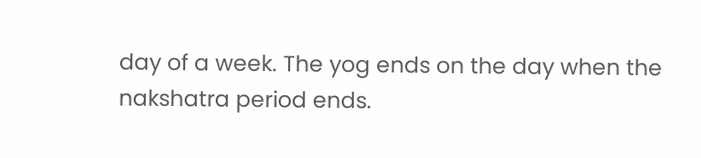day of a week. The yog ends on the day when the nakshatra period ends.